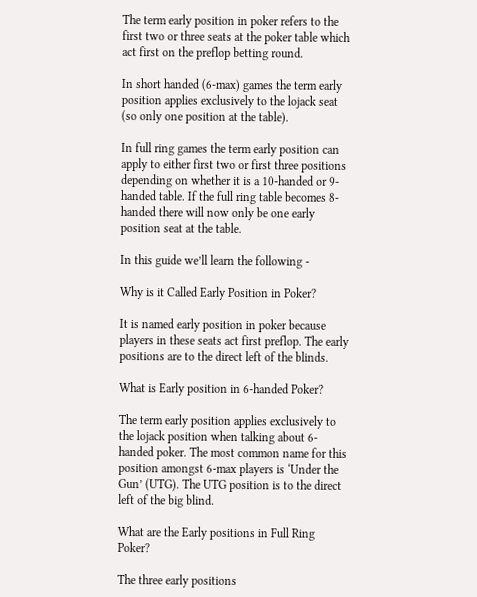The term early position in poker refers to the first two or three seats at the poker table which act first on the preflop betting round.

In short handed (6-max) games the term early position applies exclusively to the lojack seat (so only one position at the table).

In full ring games the term early position can apply to either first two or first three positions depending on whether it is a 10-handed or 9-handed table. If the full ring table becomes 8-handed there will now only be one early position seat at the table.

In this guide we’ll learn the following -

Why is it Called Early Position in Poker?

It is named early position in poker because players in these seats act first preflop. The early positions are to the direct left of the blinds.

What is Early position in 6-handed Poker?

The term early position applies exclusively to the lojack position when talking about 6-handed poker. The most common name for this position amongst 6-max players is ‘Under the Gun’ (UTG). The UTG position is to the direct left of the big blind.

What are the Early positions in Full Ring Poker?

The three early positions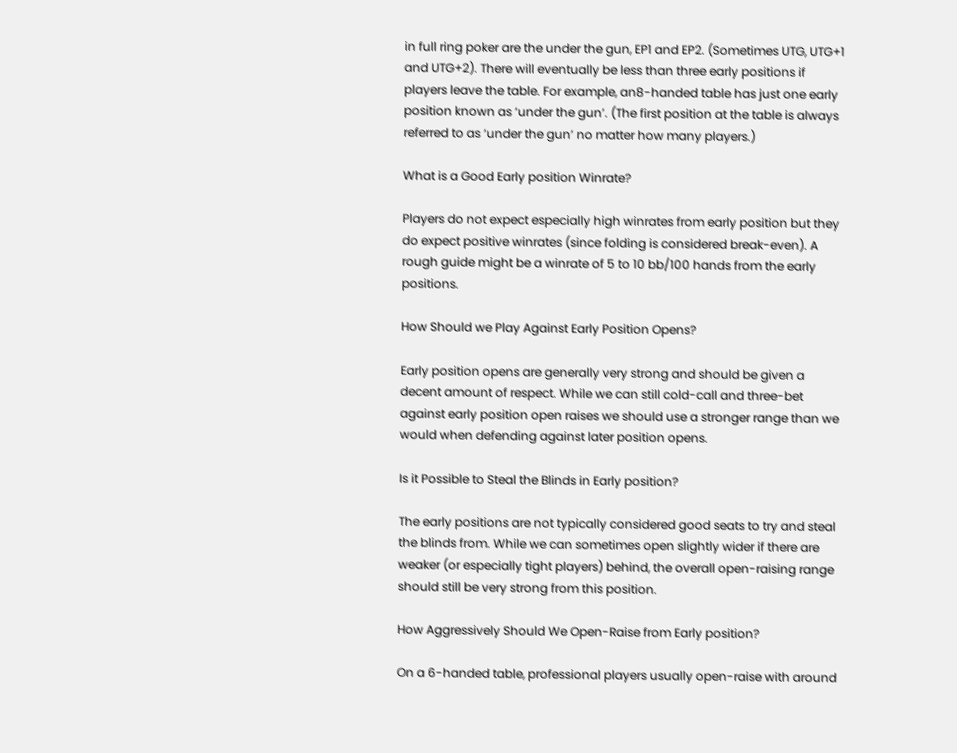in full ring poker are the under the gun, EP1 and EP2. (Sometimes UTG, UTG+1 and UTG+2). There will eventually be less than three early positions if players leave the table. For example, an8-handed table has just one early position known as ‘under the gun’. (The first position at the table is always referred to as ‘under the gun’ no matter how many players.)

What is a Good Early position Winrate?

Players do not expect especially high winrates from early position but they do expect positive winrates (since folding is considered break-even). A rough guide might be a winrate of 5 to 10 bb/100 hands from the early positions.

How Should we Play Against Early Position Opens?

Early position opens are generally very strong and should be given a decent amount of respect. While we can still cold-call and three-bet against early position open raises we should use a stronger range than we would when defending against later position opens.

Is it Possible to Steal the Blinds in Early position?

The early positions are not typically considered good seats to try and steal the blinds from. While we can sometimes open slightly wider if there are weaker (or especially tight players) behind, the overall open-raising range should still be very strong from this position.

How Aggressively Should We Open-Raise from Early position?

On a 6-handed table, professional players usually open-raise with around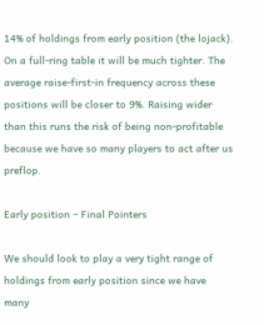14% of holdings from early position (the lojack). On a full-ring table it will be much tighter. The average raise-first-in frequency across these positions will be closer to 9%. Raising wider than this runs the risk of being non-profitable because we have so many players to act after us preflop.

Early position – Final Pointers

We should look to play a very tight range of holdings from early position since we have many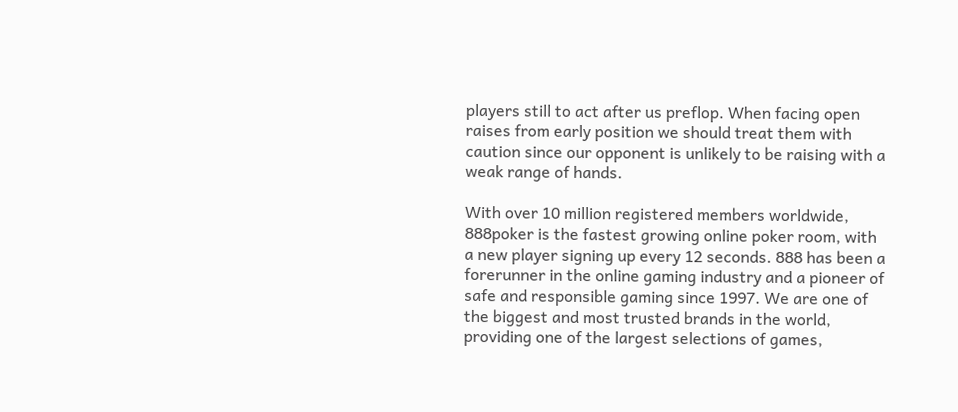players still to act after us preflop. When facing open raises from early position we should treat them with caution since our opponent is unlikely to be raising with a weak range of hands.

With over 10 million registered members worldwide, 888poker is the fastest growing online poker room, with a new player signing up every 12 seconds. 888 has been a forerunner in the online gaming industry and a pioneer of safe and responsible gaming since 1997. We are one of the biggest and most trusted brands in the world, providing one of the largest selections of games,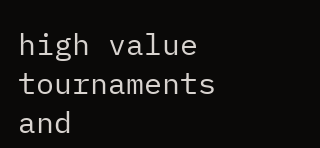high value tournaments and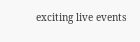exciting live events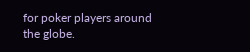for poker players around the globe.